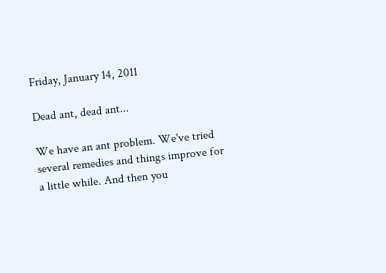Friday, January 14, 2011

Dead ant, dead ant...

We have an ant problem. We've tried several remedies and things improve for a little while. And then you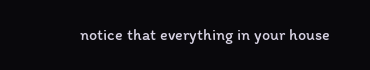notice that everything in your house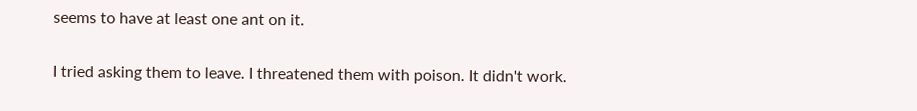seems to have at least one ant on it.

I tried asking them to leave. I threatened them with poison. It didn't work.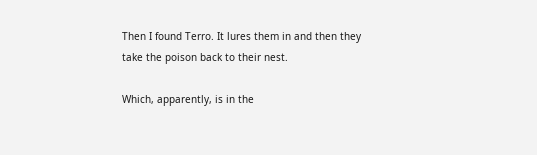Then I found Terro. It lures them in and then they take the poison back to their nest.

Which, apparently, is in the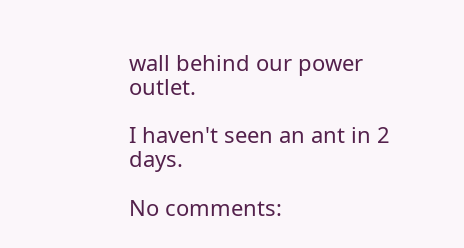wall behind our power outlet.

I haven't seen an ant in 2 days.

No comments: